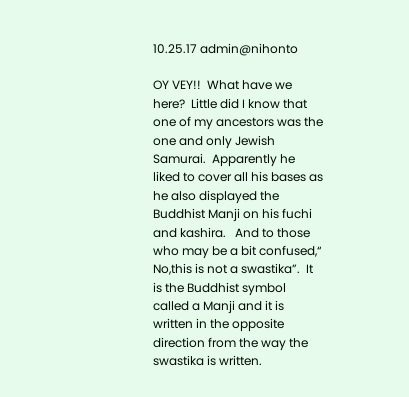10.25.17 admin@nihonto

OY VEY!!  What have we here?  Little did I know that one of my ancestors was the one and only Jewish Samurai.  Apparently he liked to cover all his bases as he also displayed the Buddhist Manji on his fuchi and kashira.   And to those who may be a bit confused,“ No,this is not a swastika”.  It is the Buddhist symbol called a Manji and it is written in the opposite direction from the way the swastika is written.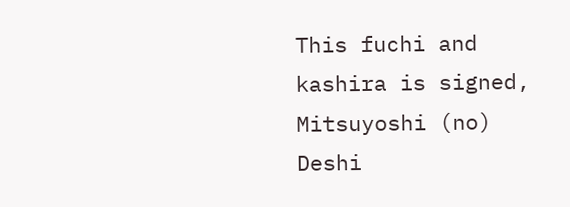This fuchi and kashira is signed, Mitsuyoshi (no) Deshi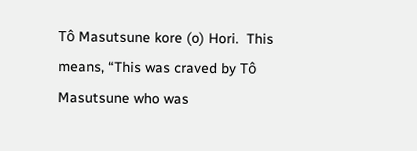Tô Masutsune kore (o) Hori.  This means, “This was craved by Tô Masutsune who was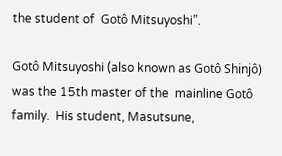the student of  Gotô Mitsuyoshi”.

Gotô Mitsuyoshi (also known as Gotô Shinjô) was the 15th master of the  mainline Gotô family.  His student, Masutsune,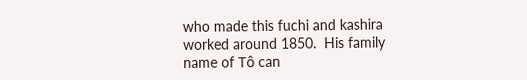who made this fuchi and kashira worked around 1850.  His family name of Tô can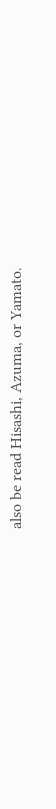also be read Hisashi, Azuma, or Yamato.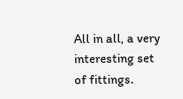All in all, a very interesting set of fittings.